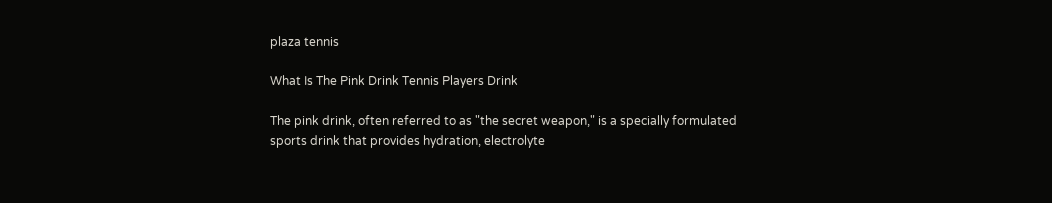plaza tennis

What Is The Pink Drink Tennis Players Drink

The pink drink, often referred to as "the secret weapon," is a specially formulated sports drink that provides hydration, electrolyte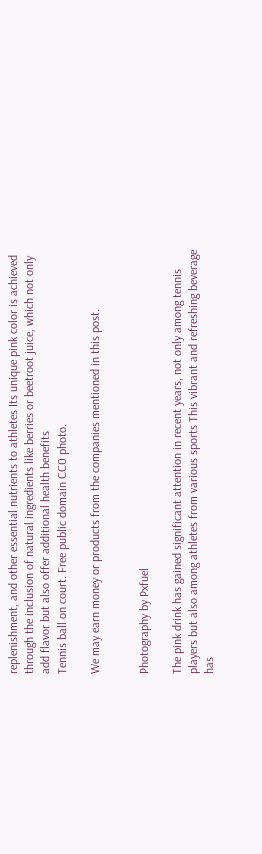replenishment, and other essential nutrients to athletes Its unique pink color is achieved through the inclusion of natural ingredients like berries or beetroot juice, which not only add flavor but also offer additional health benefits
Tennis ball on court. Free public domain CC0 photo.

We may earn money or products from the companies mentioned in this post.


Photography by Pxfuel

The pink drink has gained significant attention in recent years, not only among tennis players but also among athletes from various sports This vibrant and refreshing beverage has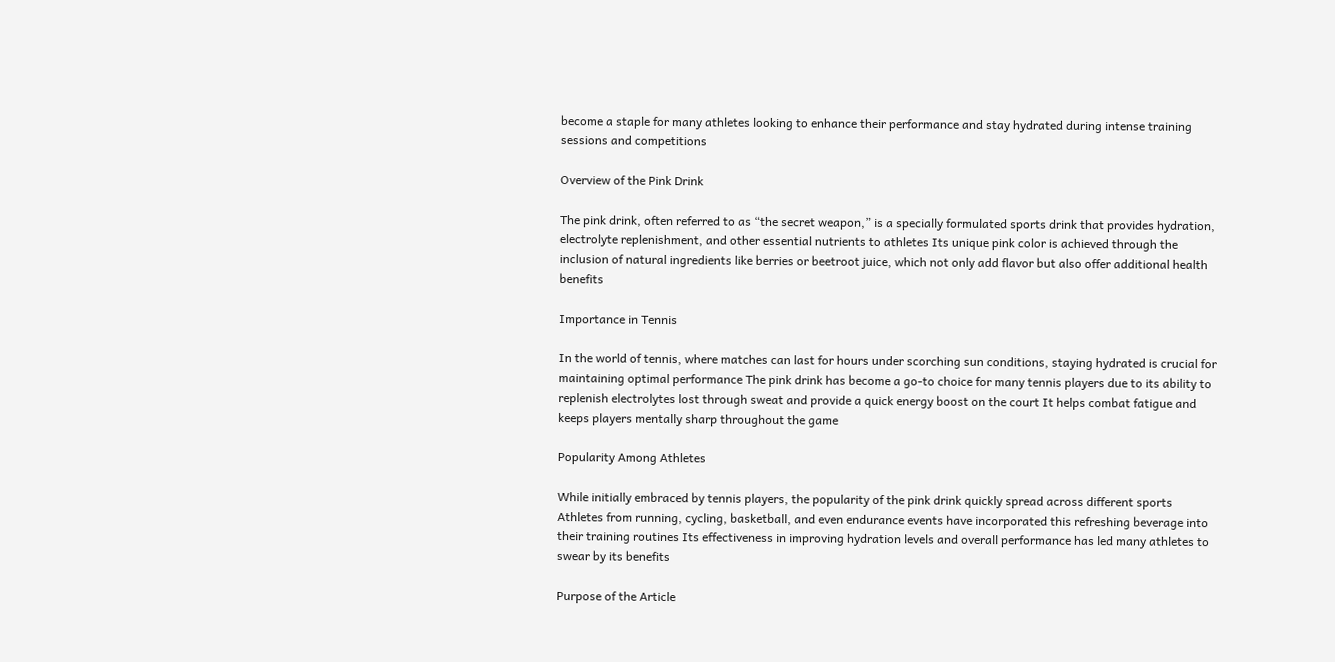become a staple for many athletes looking to enhance their performance and stay hydrated during intense training sessions and competitions

Overview of the Pink Drink

The pink drink, often referred to as “the secret weapon,” is a specially formulated sports drink that provides hydration, electrolyte replenishment, and other essential nutrients to athletes Its unique pink color is achieved through the inclusion of natural ingredients like berries or beetroot juice, which not only add flavor but also offer additional health benefits

Importance in Tennis

In the world of tennis, where matches can last for hours under scorching sun conditions, staying hydrated is crucial for maintaining optimal performance The pink drink has become a go-to choice for many tennis players due to its ability to replenish electrolytes lost through sweat and provide a quick energy boost on the court It helps combat fatigue and keeps players mentally sharp throughout the game

Popularity Among Athletes

While initially embraced by tennis players, the popularity of the pink drink quickly spread across different sports Athletes from running, cycling, basketball, and even endurance events have incorporated this refreshing beverage into their training routines Its effectiveness in improving hydration levels and overall performance has led many athletes to swear by its benefits

Purpose of the Article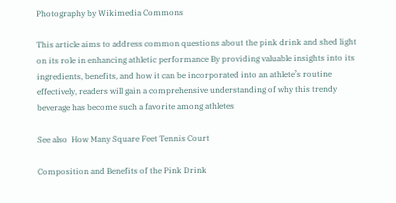Photography by Wikimedia Commons

This article aims to address common questions about the pink drink and shed light on its role in enhancing athletic performance By providing valuable insights into its ingredients, benefits, and how it can be incorporated into an athlete’s routine effectively, readers will gain a comprehensive understanding of why this trendy beverage has become such a favorite among athletes

See also  How Many Square Feet Tennis Court

Composition and Benefits of the Pink Drink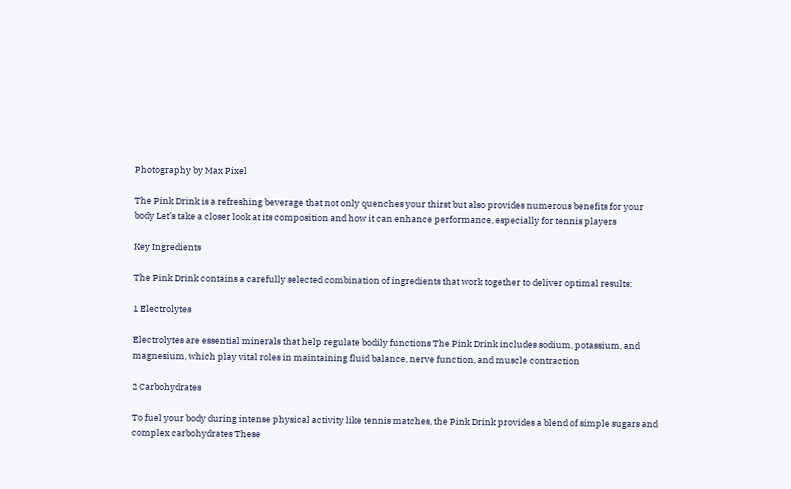Photography by Max Pixel

The Pink Drink is a refreshing beverage that not only quenches your thirst but also provides numerous benefits for your body Let’s take a closer look at its composition and how it can enhance performance, especially for tennis players

Key Ingredients

The Pink Drink contains a carefully selected combination of ingredients that work together to deliver optimal results:

1 Electrolytes

Electrolytes are essential minerals that help regulate bodily functions The Pink Drink includes sodium, potassium, and magnesium, which play vital roles in maintaining fluid balance, nerve function, and muscle contraction

2 Carbohydrates

To fuel your body during intense physical activity like tennis matches, the Pink Drink provides a blend of simple sugars and complex carbohydrates These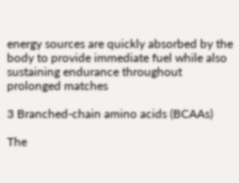energy sources are quickly absorbed by the body to provide immediate fuel while also sustaining endurance throughout prolonged matches

3 Branched-chain amino acids (BCAAs)

The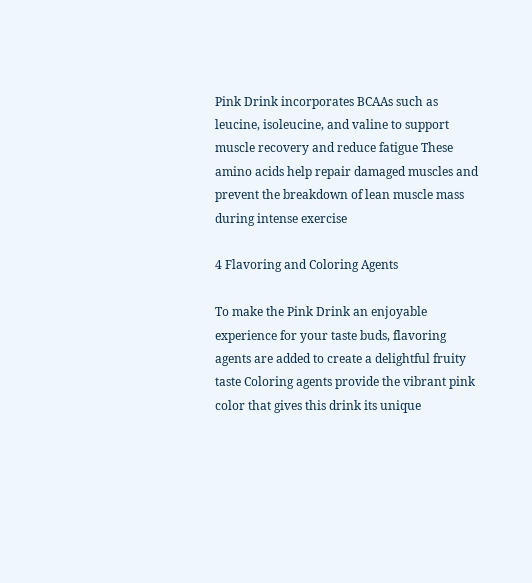Pink Drink incorporates BCAAs such as leucine, isoleucine, and valine to support muscle recovery and reduce fatigue These amino acids help repair damaged muscles and prevent the breakdown of lean muscle mass during intense exercise

4 Flavoring and Coloring Agents

To make the Pink Drink an enjoyable experience for your taste buds, flavoring agents are added to create a delightful fruity taste Coloring agents provide the vibrant pink color that gives this drink its unique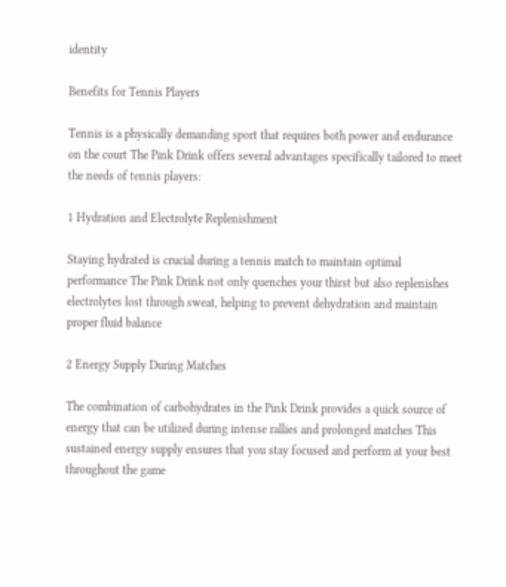identity

Benefits for Tennis Players

Tennis is a physically demanding sport that requires both power and endurance on the court The Pink Drink offers several advantages specifically tailored to meet the needs of tennis players:

1 Hydration and Electrolyte Replenishment

Staying hydrated is crucial during a tennis match to maintain optimal performance The Pink Drink not only quenches your thirst but also replenishes electrolytes lost through sweat, helping to prevent dehydration and maintain proper fluid balance

2 Energy Supply During Matches

The combination of carbohydrates in the Pink Drink provides a quick source of energy that can be utilized during intense rallies and prolonged matches This sustained energy supply ensures that you stay focused and perform at your best throughout the game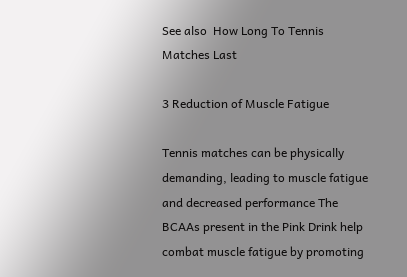See also  How Long To Tennis Matches Last

3 Reduction of Muscle Fatigue

Tennis matches can be physically demanding, leading to muscle fatigue and decreased performance The BCAAs present in the Pink Drink help combat muscle fatigue by promoting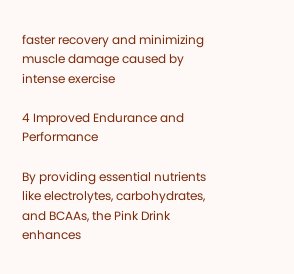faster recovery and minimizing muscle damage caused by intense exercise

4 Improved Endurance and Performance

By providing essential nutrients like electrolytes, carbohydrates, and BCAAs, the Pink Drink enhances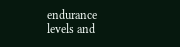endurance levels and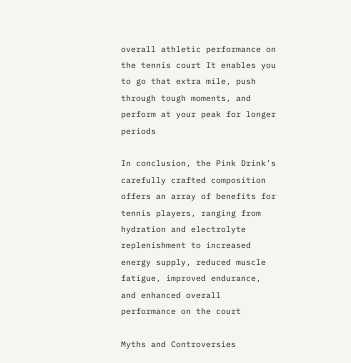overall athletic performance on the tennis court It enables you to go that extra mile, push through tough moments, and perform at your peak for longer periods

In conclusion, the Pink Drink’s carefully crafted composition offers an array of benefits for tennis players, ranging from hydration and electrolyte replenishment to increased energy supply, reduced muscle fatigue, improved endurance, and enhanced overall performance on the court

Myths and Controversies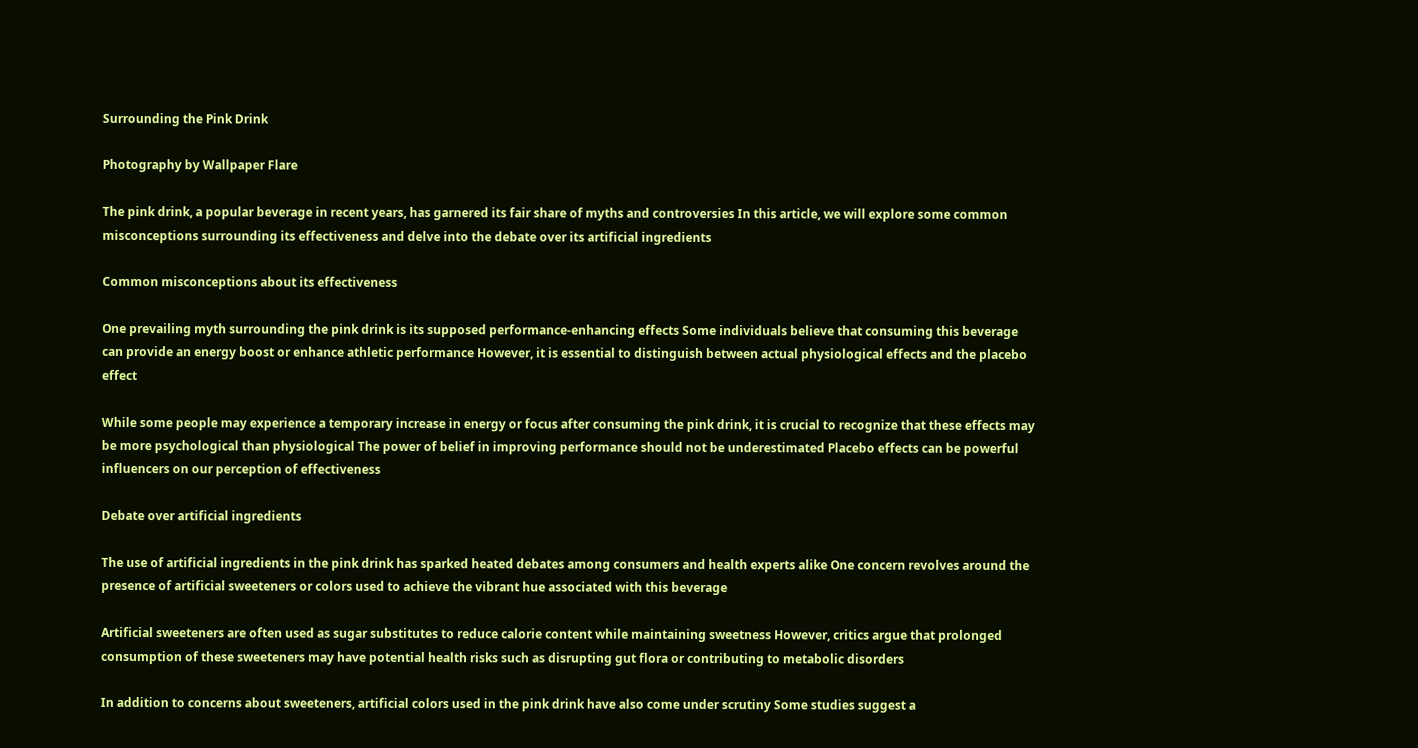Surrounding the Pink Drink

Photography by Wallpaper Flare

The pink drink, a popular beverage in recent years, has garnered its fair share of myths and controversies In this article, we will explore some common misconceptions surrounding its effectiveness and delve into the debate over its artificial ingredients

Common misconceptions about its effectiveness

One prevailing myth surrounding the pink drink is its supposed performance-enhancing effects Some individuals believe that consuming this beverage can provide an energy boost or enhance athletic performance However, it is essential to distinguish between actual physiological effects and the placebo effect

While some people may experience a temporary increase in energy or focus after consuming the pink drink, it is crucial to recognize that these effects may be more psychological than physiological The power of belief in improving performance should not be underestimated Placebo effects can be powerful influencers on our perception of effectiveness

Debate over artificial ingredients

The use of artificial ingredients in the pink drink has sparked heated debates among consumers and health experts alike One concern revolves around the presence of artificial sweeteners or colors used to achieve the vibrant hue associated with this beverage

Artificial sweeteners are often used as sugar substitutes to reduce calorie content while maintaining sweetness However, critics argue that prolonged consumption of these sweeteners may have potential health risks such as disrupting gut flora or contributing to metabolic disorders

In addition to concerns about sweeteners, artificial colors used in the pink drink have also come under scrutiny Some studies suggest a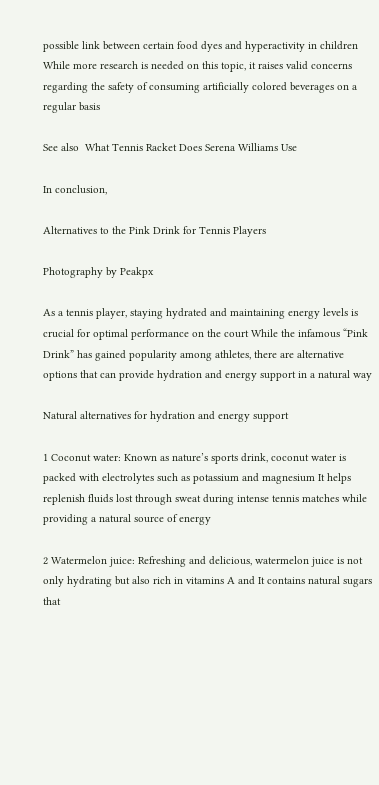possible link between certain food dyes and hyperactivity in children While more research is needed on this topic, it raises valid concerns regarding the safety of consuming artificially colored beverages on a regular basis

See also  What Tennis Racket Does Serena Williams Use

In conclusion,

Alternatives to the Pink Drink for Tennis Players

Photography by Peakpx

As a tennis player, staying hydrated and maintaining energy levels is crucial for optimal performance on the court While the infamous “Pink Drink” has gained popularity among athletes, there are alternative options that can provide hydration and energy support in a natural way

Natural alternatives for hydration and energy support

1 Coconut water: Known as nature’s sports drink, coconut water is packed with electrolytes such as potassium and magnesium It helps replenish fluids lost through sweat during intense tennis matches while providing a natural source of energy

2 Watermelon juice: Refreshing and delicious, watermelon juice is not only hydrating but also rich in vitamins A and It contains natural sugars that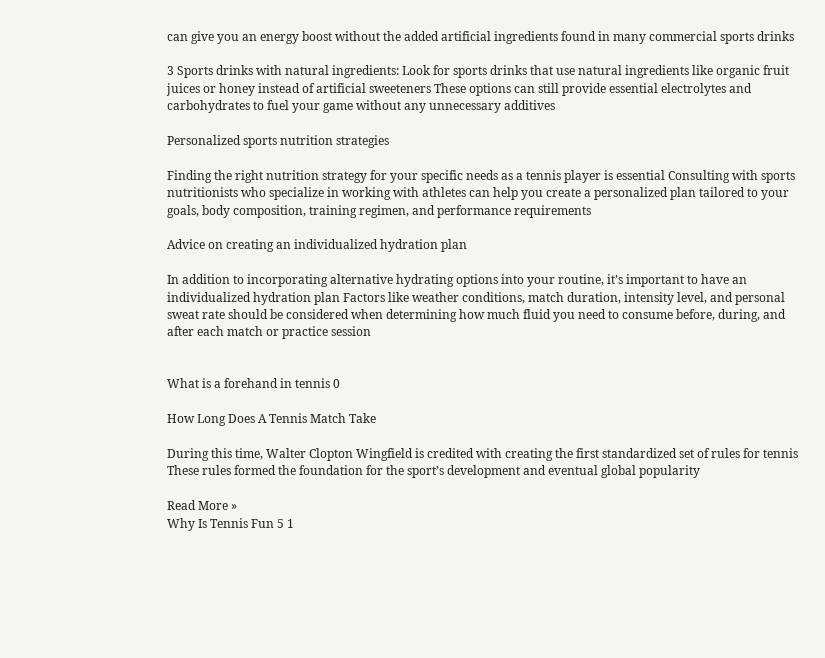can give you an energy boost without the added artificial ingredients found in many commercial sports drinks

3 Sports drinks with natural ingredients: Look for sports drinks that use natural ingredients like organic fruit juices or honey instead of artificial sweeteners These options can still provide essential electrolytes and carbohydrates to fuel your game without any unnecessary additives

Personalized sports nutrition strategies

Finding the right nutrition strategy for your specific needs as a tennis player is essential Consulting with sports nutritionists who specialize in working with athletes can help you create a personalized plan tailored to your goals, body composition, training regimen, and performance requirements

Advice on creating an individualized hydration plan

In addition to incorporating alternative hydrating options into your routine, it’s important to have an individualized hydration plan Factors like weather conditions, match duration, intensity level, and personal sweat rate should be considered when determining how much fluid you need to consume before, during, and after each match or practice session


What is a forehand in tennis 0

How Long Does A Tennis Match Take

During this time, Walter Clopton Wingfield is credited with creating the first standardized set of rules for tennis These rules formed the foundation for the sport’s development and eventual global popularity

Read More »
Why Is Tennis Fun 5 1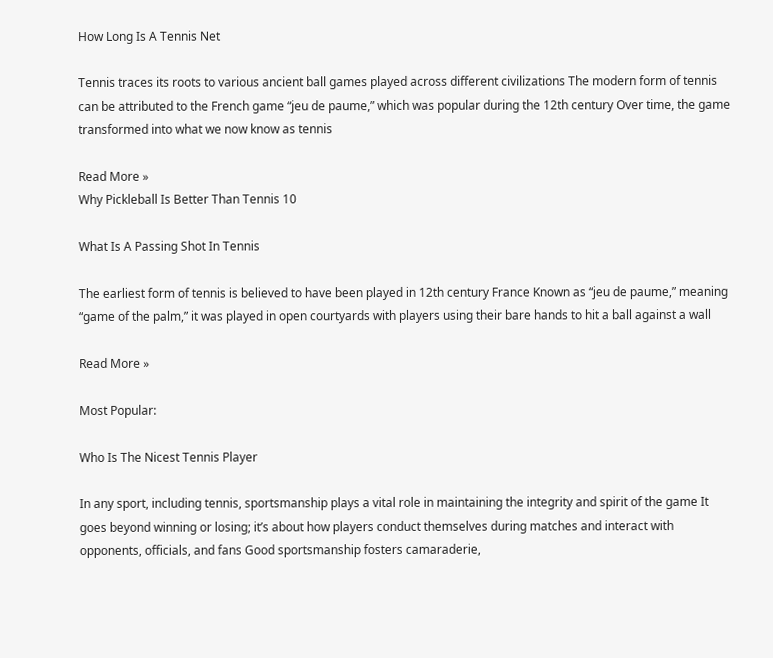How Long Is A Tennis Net

Tennis traces its roots to various ancient ball games played across different civilizations The modern form of tennis can be attributed to the French game “jeu de paume,” which was popular during the 12th century Over time, the game transformed into what we now know as tennis

Read More »
Why Pickleball Is Better Than Tennis 10

What Is A Passing Shot In Tennis

The earliest form of tennis is believed to have been played in 12th century France Known as “jeu de paume,” meaning “game of the palm,” it was played in open courtyards with players using their bare hands to hit a ball against a wall

Read More »

Most Popular:

Who Is The Nicest Tennis Player

In any sport, including tennis, sportsmanship plays a vital role in maintaining the integrity and spirit of the game It goes beyond winning or losing; it’s about how players conduct themselves during matches and interact with opponents, officials, and fans Good sportsmanship fosters camaraderie,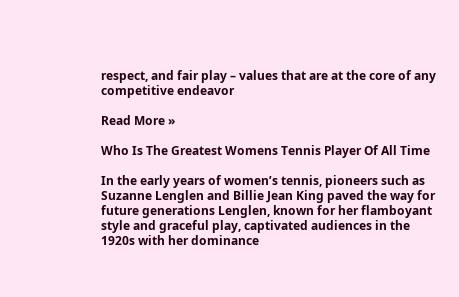respect, and fair play – values that are at the core of any competitive endeavor

Read More »

Who Is The Greatest Womens Tennis Player Of All Time

In the early years of women’s tennis, pioneers such as Suzanne Lenglen and Billie Jean King paved the way for future generations Lenglen, known for her flamboyant style and graceful play, captivated audiences in the 1920s with her dominance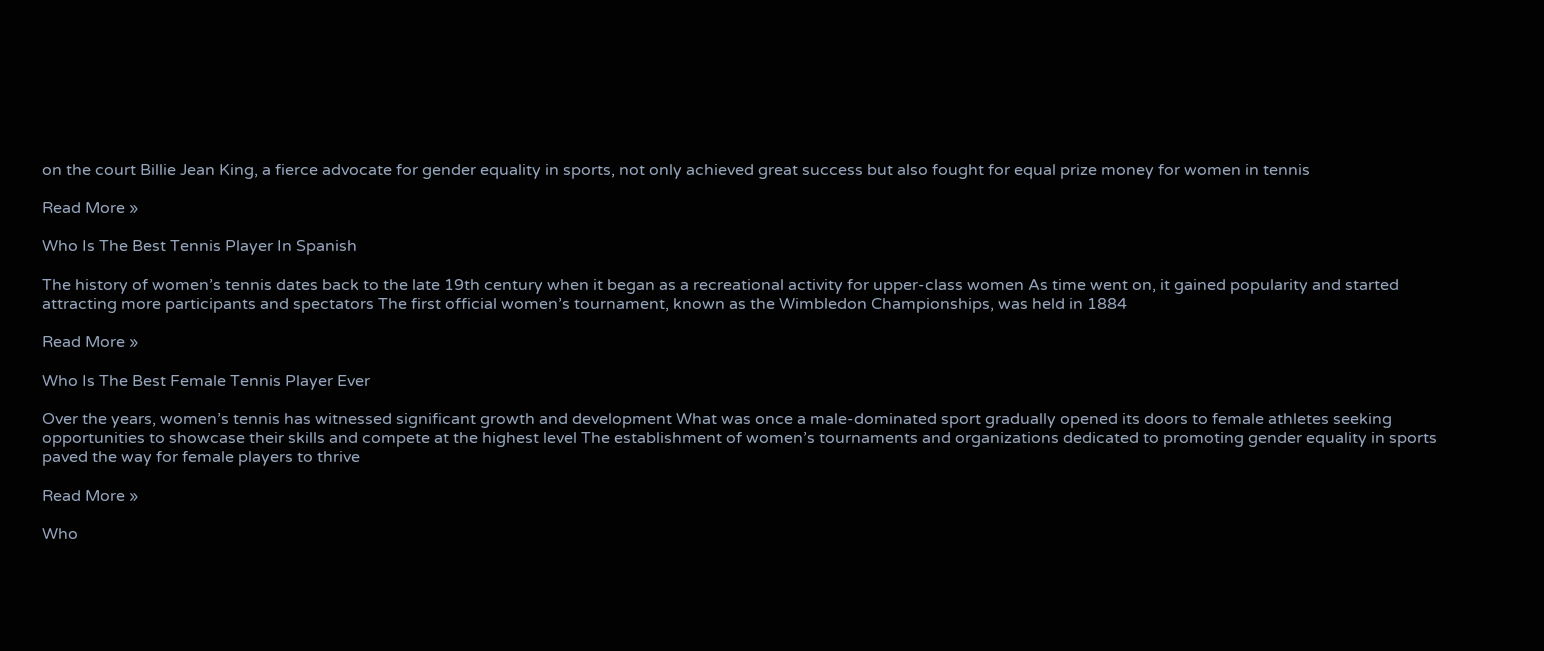on the court Billie Jean King, a fierce advocate for gender equality in sports, not only achieved great success but also fought for equal prize money for women in tennis

Read More »

Who Is The Best Tennis Player In Spanish

The history of women’s tennis dates back to the late 19th century when it began as a recreational activity for upper-class women As time went on, it gained popularity and started attracting more participants and spectators The first official women’s tournament, known as the Wimbledon Championships, was held in 1884

Read More »

Who Is The Best Female Tennis Player Ever

Over the years, women’s tennis has witnessed significant growth and development What was once a male-dominated sport gradually opened its doors to female athletes seeking opportunities to showcase their skills and compete at the highest level The establishment of women’s tournaments and organizations dedicated to promoting gender equality in sports paved the way for female players to thrive

Read More »

Who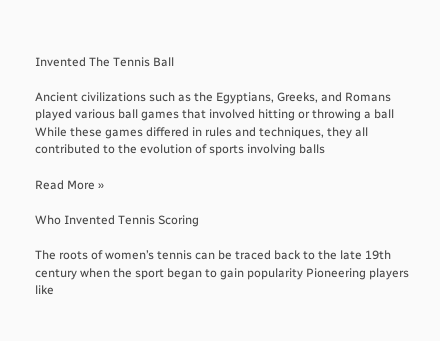Invented The Tennis Ball

Ancient civilizations such as the Egyptians, Greeks, and Romans played various ball games that involved hitting or throwing a ball While these games differed in rules and techniques, they all contributed to the evolution of sports involving balls

Read More »

Who Invented Tennis Scoring

The roots of women’s tennis can be traced back to the late 19th century when the sport began to gain popularity Pioneering players like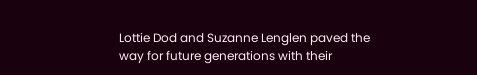Lottie Dod and Suzanne Lenglen paved the way for future generations with their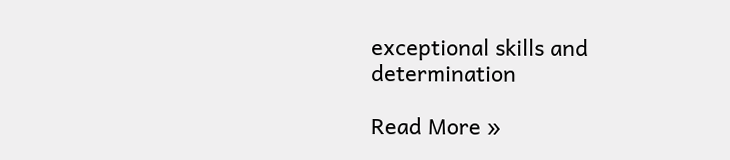exceptional skills and determination

Read More »